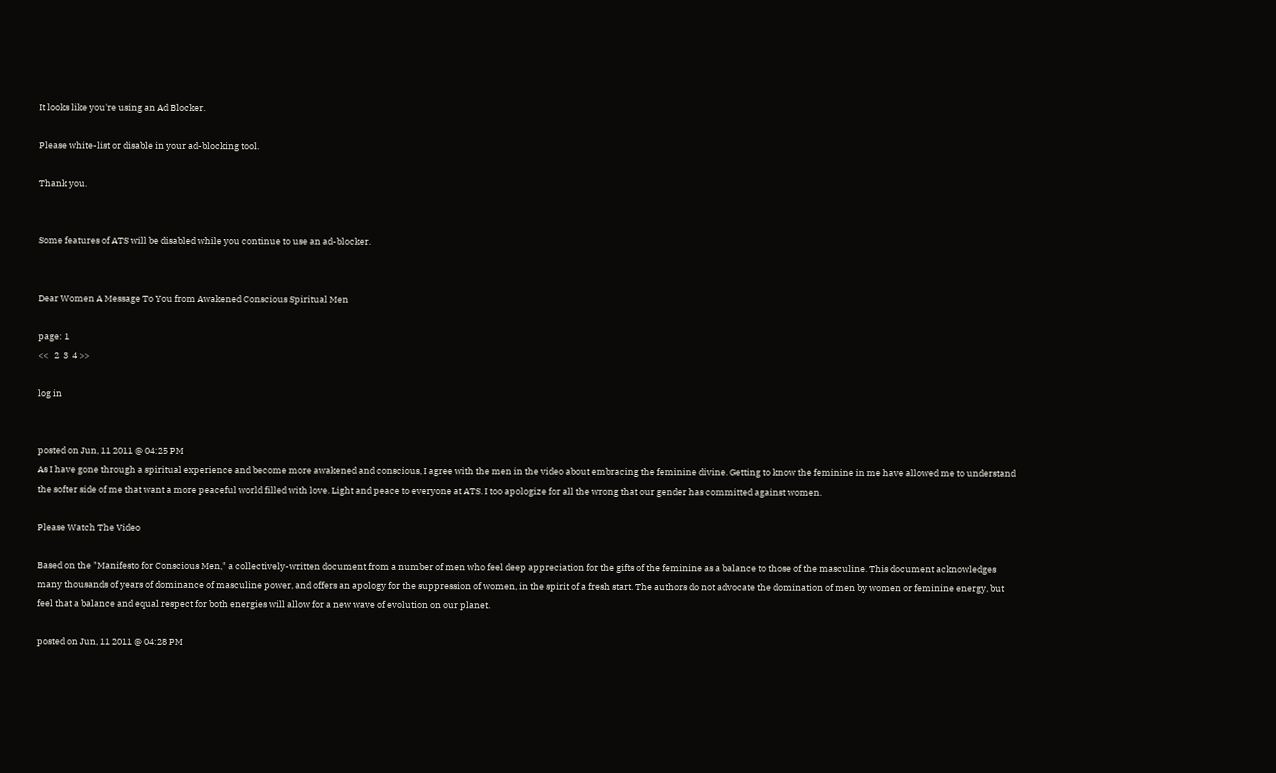It looks like you're using an Ad Blocker.

Please white-list or disable in your ad-blocking tool.

Thank you.


Some features of ATS will be disabled while you continue to use an ad-blocker.


Dear Women A Message To You from Awakened Conscious Spiritual Men

page: 1
<<   2  3  4 >>

log in


posted on Jun, 11 2011 @ 04:25 PM
As I have gone through a spiritual experience and become more awakened and conscious, I agree with the men in the video about embracing the feminine divine. Getting to know the feminine in me have allowed me to understand the softer side of me that want a more peaceful world filled with love. Light and peace to everyone at ATS. I too apologize for all the wrong that our gender has committed against women.

Please Watch The Video

Based on the "Manifesto for Conscious Men," a collectively-written document from a number of men who feel deep appreciation for the gifts of the feminine as a balance to those of the masculine. This document acknowledges many thousands of years of dominance of masculine power, and offers an apology for the suppression of women, in the spirit of a fresh start. The authors do not advocate the domination of men by women or feminine energy, but feel that a balance and equal respect for both energies will allow for a new wave of evolution on our planet.

posted on Jun, 11 2011 @ 04:28 PM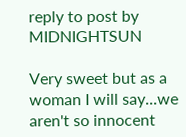reply to post by MIDNIGHTSUN

Very sweet but as a woman I will say...we aren't so innocent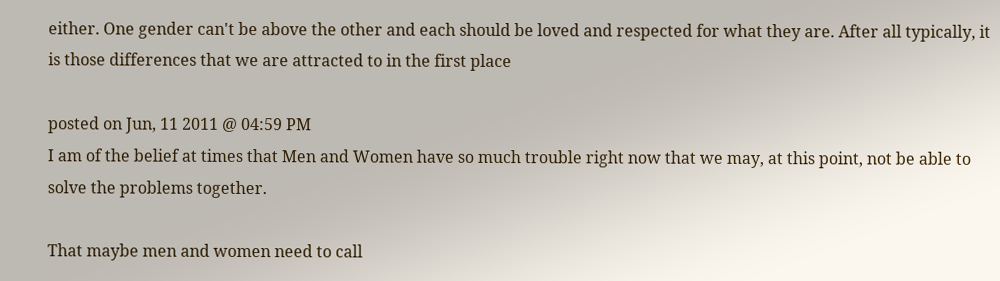either. One gender can't be above the other and each should be loved and respected for what they are. After all typically, it is those differences that we are attracted to in the first place

posted on Jun, 11 2011 @ 04:59 PM
I am of the belief at times that Men and Women have so much trouble right now that we may, at this point, not be able to solve the problems together.

That maybe men and women need to call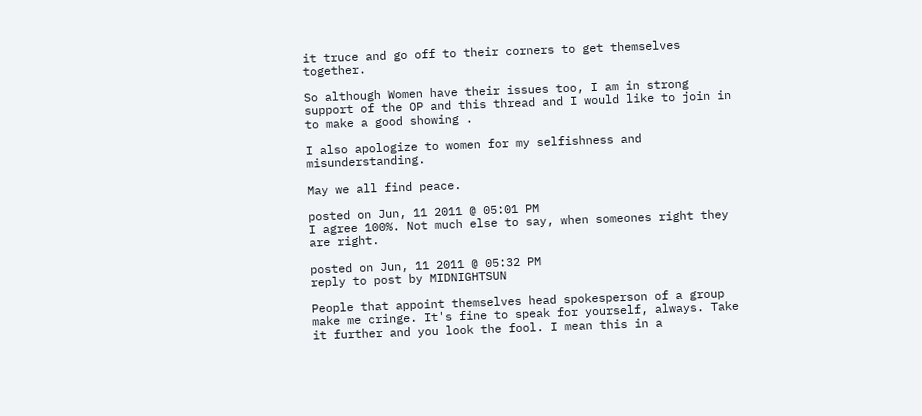it truce and go off to their corners to get themselves together.

So although Women have their issues too, I am in strong support of the OP and this thread and I would like to join in to make a good showing .

I also apologize to women for my selfishness and misunderstanding.

May we all find peace.

posted on Jun, 11 2011 @ 05:01 PM
I agree 100%. Not much else to say, when someones right they are right.

posted on Jun, 11 2011 @ 05:32 PM
reply to post by MIDNIGHTSUN

People that appoint themselves head spokesperson of a group make me cringe. It's fine to speak for yourself, always. Take it further and you look the fool. I mean this in a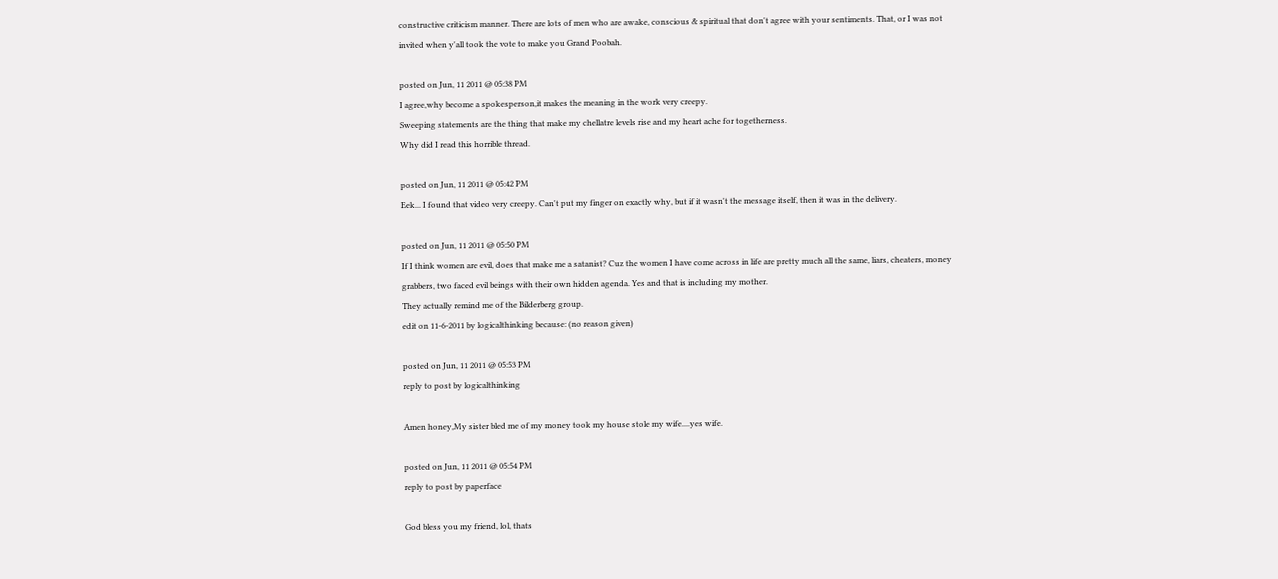constructive criticism manner. There are lots of men who are awake, conscious & spiritual that don't agree with your sentiments. That, or I was not invited when y'all took the vote to make you Grand Poobah.

posted on Jun, 11 2011 @ 05:38 PM
I agree,why become a spokesperson,it makes the meaning in the work very creepy.
Sweeping statements are the thing that make my chellatre levels rise and my heart ache for togetherness.
Why did I read this horrible thread.

posted on Jun, 11 2011 @ 05:42 PM
Eek... I found that video very creepy. Can't put my finger on exactly why, but if it wasn't the message itself, then it was in the delivery.

posted on Jun, 11 2011 @ 05:50 PM
If I think women are evil, does that make me a satanist? Cuz the women I have come across in life are pretty much all the same, liars, cheaters, money grabbers, two faced evil beings with their own hidden agenda. Yes and that is including my mother.
They actually remind me of the Bilderberg group.
edit on 11-6-2011 by logicalthinking because: (no reason given)

posted on Jun, 11 2011 @ 05:53 PM
reply to post by logicalthinking

Amen honey,My sister bled me of my money took my house stole my wife....yes wife.

posted on Jun, 11 2011 @ 05:54 PM
reply to post by paperface

God bless you my friend, lol, thats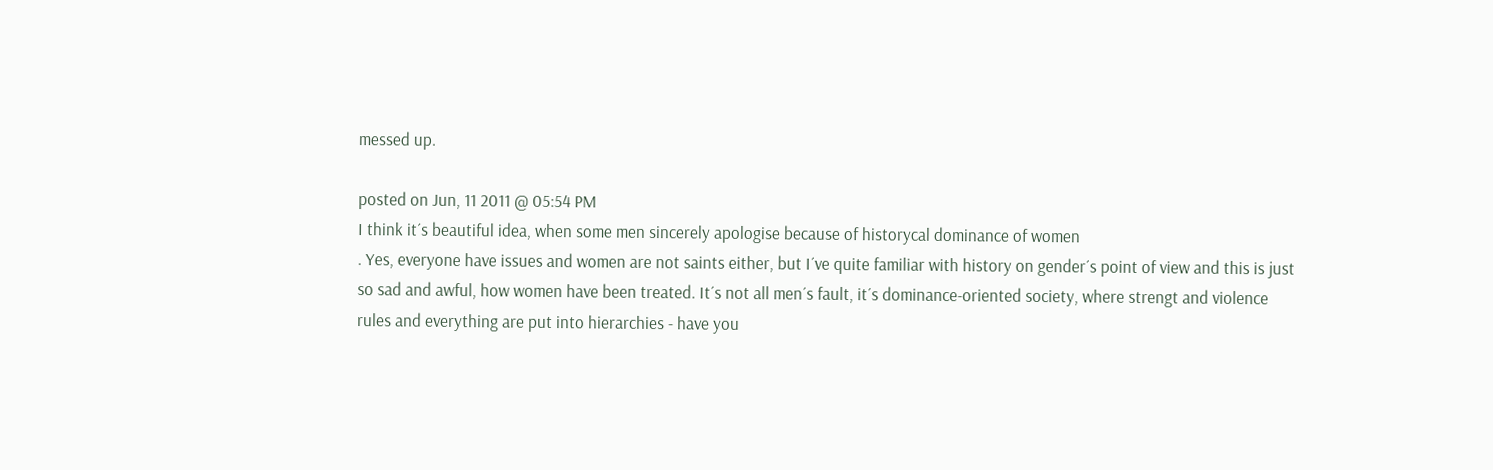messed up.

posted on Jun, 11 2011 @ 05:54 PM
I think it´s beautiful idea, when some men sincerely apologise because of historycal dominance of women
. Yes, everyone have issues and women are not saints either, but I´ve quite familiar with history on gender´s point of view and this is just so sad and awful, how women have been treated. It´s not all men´s fault, it´s dominance-oriented society, where strengt and violence rules and everything are put into hierarchies - have you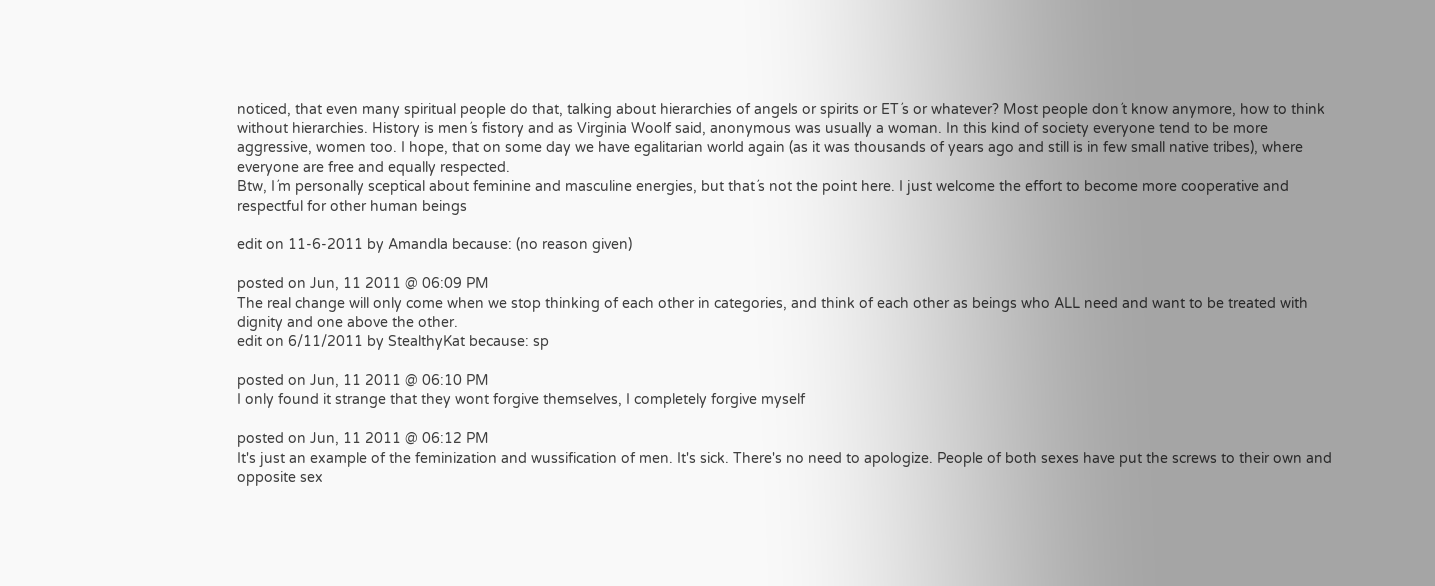noticed, that even many spiritual people do that, talking about hierarchies of angels or spirits or ET´s or whatever? Most people don´t know anymore, how to think without hierarchies. History is men´s fistory and as Virginia Woolf said, anonymous was usually a woman. In this kind of society everyone tend to be more aggressive, women too. I hope, that on some day we have egalitarian world again (as it was thousands of years ago and still is in few small native tribes), where everyone are free and equally respected.
Btw, I´m personally sceptical about feminine and masculine energies, but that´s not the point here. I just welcome the effort to become more cooperative and respectful for other human beings

edit on 11-6-2011 by Amandla because: (no reason given)

posted on Jun, 11 2011 @ 06:09 PM
The real change will only come when we stop thinking of each other in categories, and think of each other as beings who ALL need and want to be treated with dignity and one above the other.
edit on 6/11/2011 by StealthyKat because: sp

posted on Jun, 11 2011 @ 06:10 PM
I only found it strange that they wont forgive themselves, I completely forgive myself

posted on Jun, 11 2011 @ 06:12 PM
It's just an example of the feminization and wussification of men. It's sick. There's no need to apologize. People of both sexes have put the screws to their own and opposite sex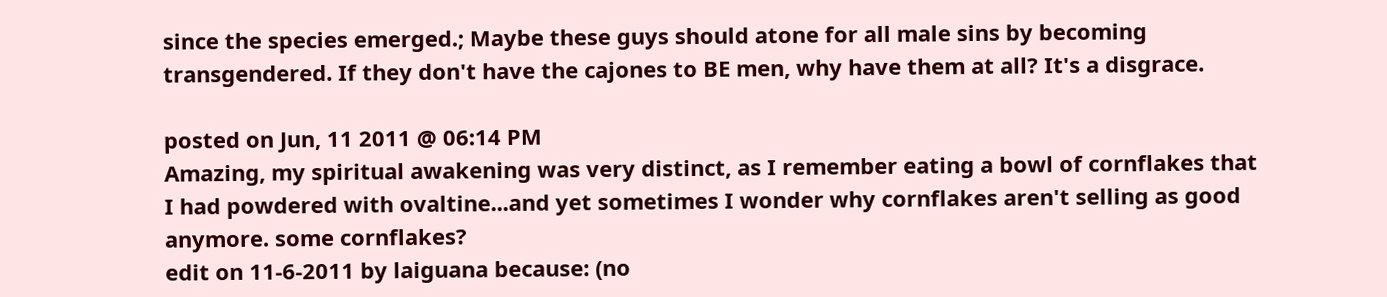since the species emerged.; Maybe these guys should atone for all male sins by becoming transgendered. If they don't have the cajones to BE men, why have them at all? It's a disgrace.

posted on Jun, 11 2011 @ 06:14 PM
Amazing, my spiritual awakening was very distinct, as I remember eating a bowl of cornflakes that I had powdered with ovaltine...and yet sometimes I wonder why cornflakes aren't selling as good anymore. some cornflakes?
edit on 11-6-2011 by laiguana because: (no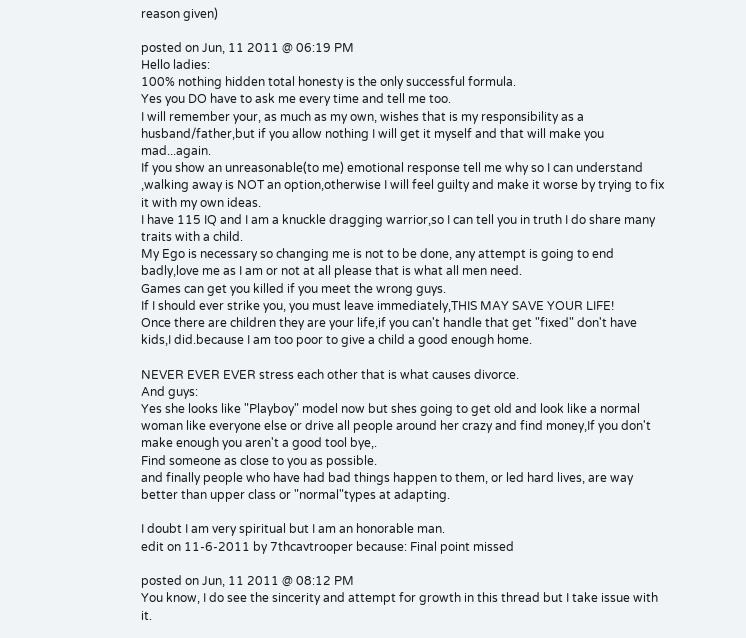reason given)

posted on Jun, 11 2011 @ 06:19 PM
Hello ladies:
100% nothing hidden total honesty is the only successful formula.
Yes you DO have to ask me every time and tell me too.
I will remember your, as much as my own, wishes that is my responsibility as a husband/father,but if you allow nothing I will get it myself and that will make you mad...again.
If you show an unreasonable(to me) emotional response tell me why so I can understand ,walking away is NOT an option,otherwise I will feel guilty and make it worse by trying to fix it with my own ideas.
I have 115 IQ and I am a knuckle dragging warrior,so I can tell you in truth I do share many traits with a child.
My Ego is necessary so changing me is not to be done, any attempt is going to end badly,love me as I am or not at all please that is what all men need.
Games can get you killed if you meet the wrong guys.
If I should ever strike you, you must leave immediately,THIS MAY SAVE YOUR LIFE!
Once there are children they are your life,if you can't handle that get "fixed" don't have kids,I did.because I am too poor to give a child a good enough home.

NEVER EVER EVER stress each other that is what causes divorce.
And guys:
Yes she looks like "Playboy" model now but shes going to get old and look like a normal woman like everyone else or drive all people around her crazy and find money,If you don't make enough you aren't a good tool bye,.
Find someone as close to you as possible.
and finally people who have had bad things happen to them, or led hard lives, are way better than upper class or "normal"types at adapting.

I doubt I am very spiritual but I am an honorable man.
edit on 11-6-2011 by 7thcavtrooper because: Final point missed

posted on Jun, 11 2011 @ 08:12 PM
You know, I do see the sincerity and attempt for growth in this thread but I take issue with it.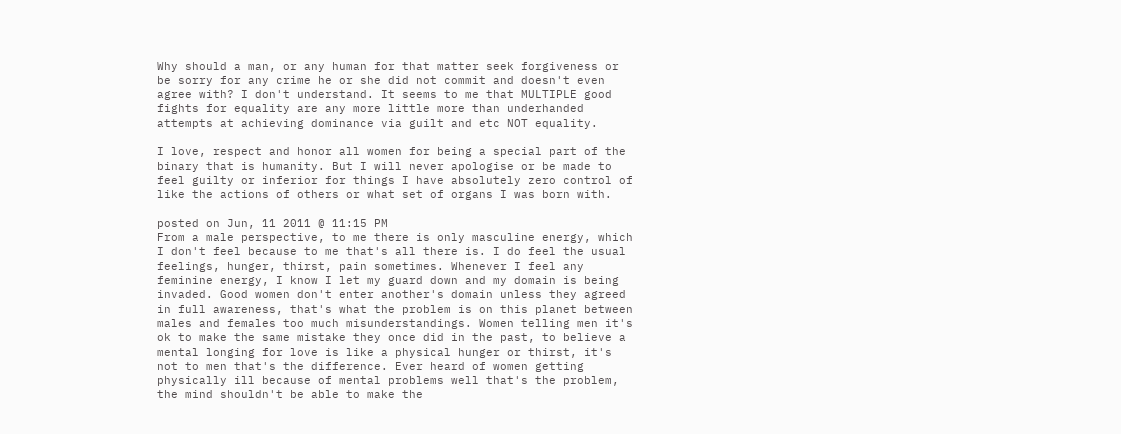Why should a man, or any human for that matter seek forgiveness or be sorry for any crime he or she did not commit and doesn't even agree with? I don't understand. It seems to me that MULTIPLE good fights for equality are any more little more than underhanded attempts at achieving dominance via guilt and etc NOT equality.

I love, respect and honor all women for being a special part of the binary that is humanity. But I will never apologise or be made to feel guilty or inferior for things I have absolutely zero control of like the actions of others or what set of organs I was born with.

posted on Jun, 11 2011 @ 11:15 PM
From a male perspective, to me there is only masculine energy, which I don't feel because to me that's all there is. I do feel the usual feelings, hunger, thirst, pain sometimes. Whenever I feel any feminine energy, I know I let my guard down and my domain is being invaded. Good women don't enter another's domain unless they agreed in full awareness, that's what the problem is on this planet between males and females too much misunderstandings. Women telling men it's ok to make the same mistake they once did in the past, to believe a mental longing for love is like a physical hunger or thirst, it's not to men that's the difference. Ever heard of women getting physically ill because of mental problems well that's the problem, the mind shouldn't be able to make the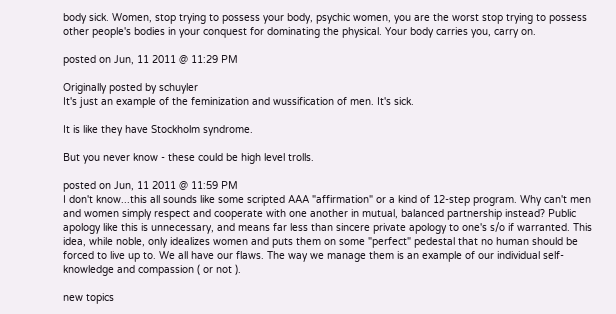body sick. Women, stop trying to possess your body, psychic women, you are the worst stop trying to possess other people's bodies in your conquest for dominating the physical. Your body carries you, carry on.

posted on Jun, 11 2011 @ 11:29 PM

Originally posted by schuyler
It's just an example of the feminization and wussification of men. It's sick.

It is like they have Stockholm syndrome.

But you never know - these could be high level trolls.

posted on Jun, 11 2011 @ 11:59 PM
I don't know...this all sounds like some scripted AAA "affirmation" or a kind of 12-step program. Why can't men and women simply respect and cooperate with one another in mutual, balanced partnership instead? Public apology like this is unnecessary, and means far less than sincere private apology to one's s/o if warranted. This idea, while noble, only idealizes women and puts them on some "perfect" pedestal that no human should be forced to live up to. We all have our flaws. The way we manage them is an example of our individual self-knowledge and compassion ( or not ).

new topics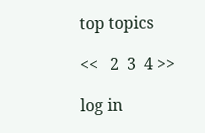top topics

<<   2  3  4 >>

log in